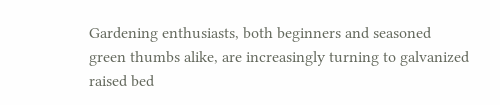Gardening enthusiasts, both beginners and seasoned green thumbs alike, are increasingly turning to galvanized raised bed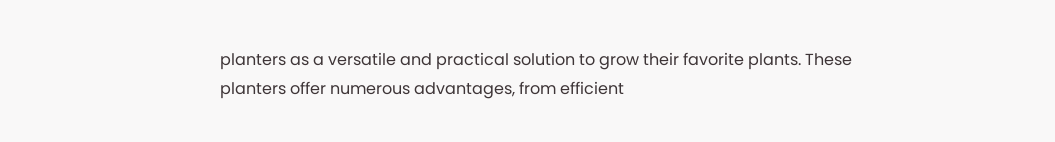planters as a versatile and practical solution to grow their favorite plants. These planters offer numerous advantages, from efficient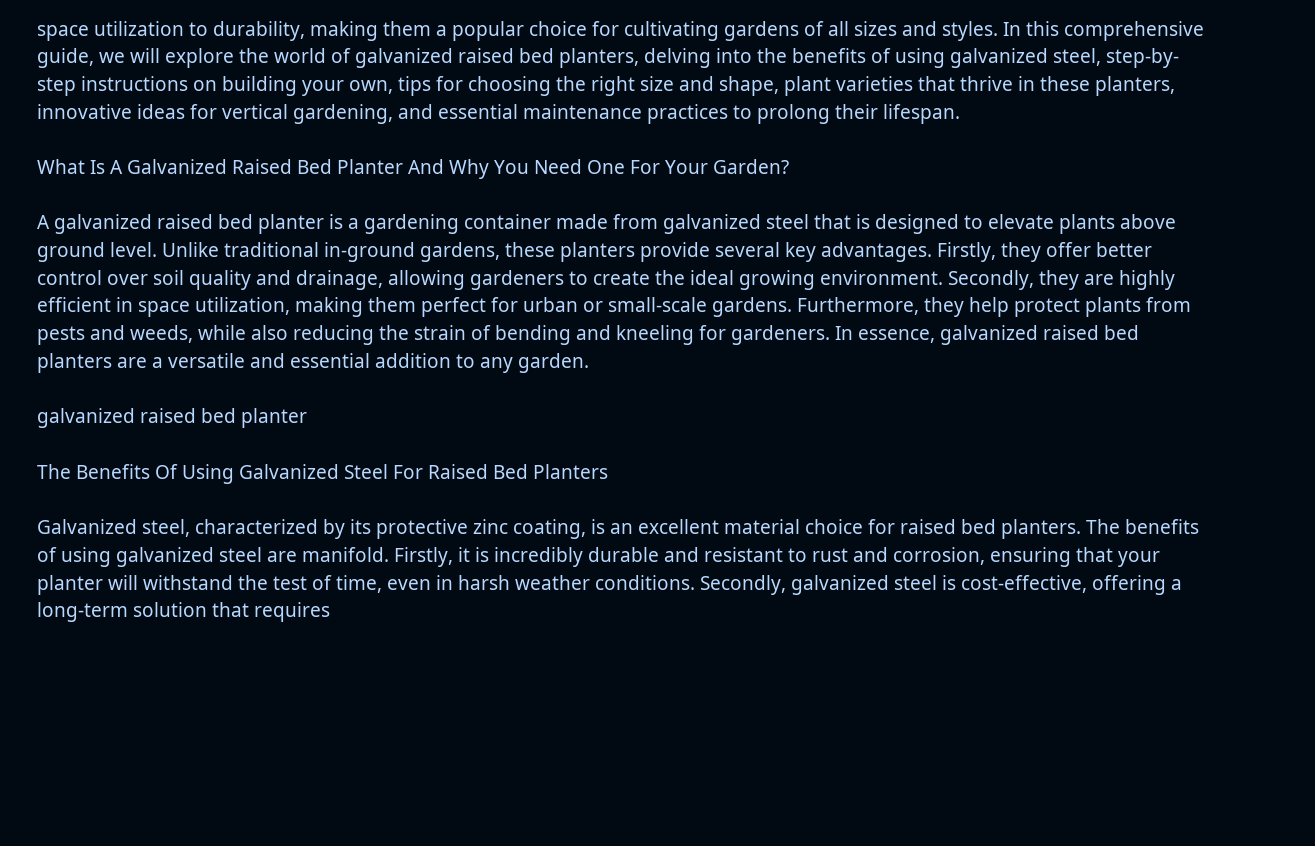space utilization to durability, making them a popular choice for cultivating gardens of all sizes and styles. In this comprehensive guide, we will explore the world of galvanized raised bed planters, delving into the benefits of using galvanized steel, step-by-step instructions on building your own, tips for choosing the right size and shape, plant varieties that thrive in these planters, innovative ideas for vertical gardening, and essential maintenance practices to prolong their lifespan.

What Is A Galvanized Raised Bed Planter And Why You Need One For Your Garden?

A galvanized raised bed planter is a gardening container made from galvanized steel that is designed to elevate plants above ground level. Unlike traditional in-ground gardens, these planters provide several key advantages. Firstly, they offer better control over soil quality and drainage, allowing gardeners to create the ideal growing environment. Secondly, they are highly efficient in space utilization, making them perfect for urban or small-scale gardens. Furthermore, they help protect plants from pests and weeds, while also reducing the strain of bending and kneeling for gardeners. In essence, galvanized raised bed planters are a versatile and essential addition to any garden.

galvanized raised bed planter

The Benefits Of Using Galvanized Steel For Raised Bed Planters

Galvanized steel, characterized by its protective zinc coating, is an excellent material choice for raised bed planters. The benefits of using galvanized steel are manifold. Firstly, it is incredibly durable and resistant to rust and corrosion, ensuring that your planter will withstand the test of time, even in harsh weather conditions. Secondly, galvanized steel is cost-effective, offering a long-term solution that requires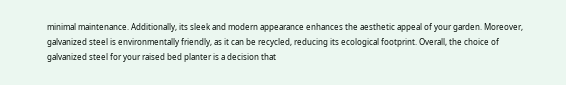minimal maintenance. Additionally, its sleek and modern appearance enhances the aesthetic appeal of your garden. Moreover, galvanized steel is environmentally friendly, as it can be recycled, reducing its ecological footprint. Overall, the choice of galvanized steel for your raised bed planter is a decision that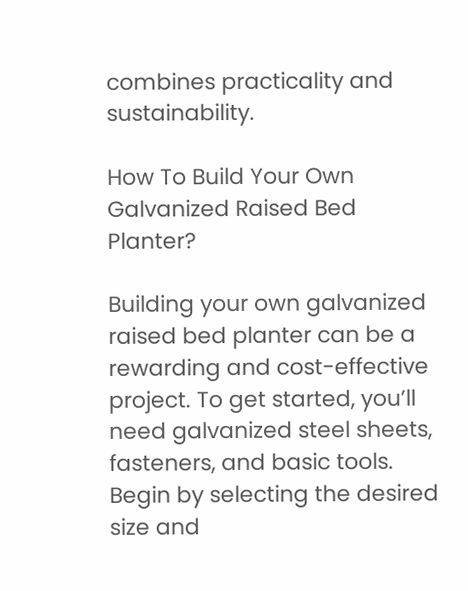combines practicality and sustainability.

How To Build Your Own Galvanized Raised Bed Planter?

Building your own galvanized raised bed planter can be a rewarding and cost-effective project. To get started, you’ll need galvanized steel sheets, fasteners, and basic tools. Begin by selecting the desired size and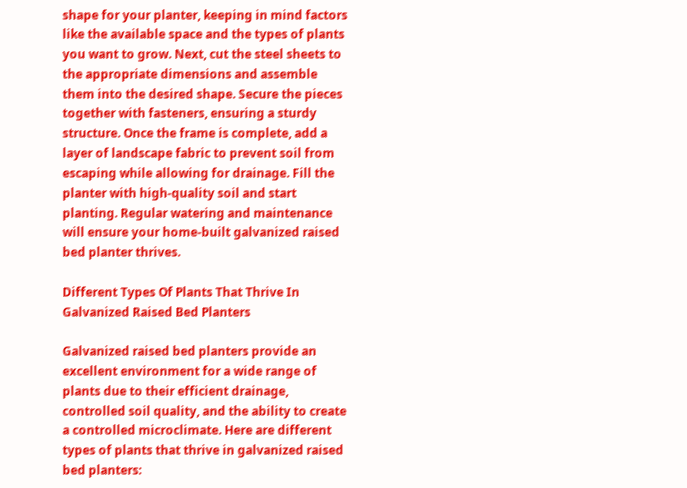shape for your planter, keeping in mind factors like the available space and the types of plants you want to grow. Next, cut the steel sheets to the appropriate dimensions and assemble them into the desired shape. Secure the pieces together with fasteners, ensuring a sturdy structure. Once the frame is complete, add a layer of landscape fabric to prevent soil from escaping while allowing for drainage. Fill the planter with high-quality soil and start planting. Regular watering and maintenance will ensure your home-built galvanized raised bed planter thrives.

Different Types Of Plants That Thrive In Galvanized Raised Bed Planters

Galvanized raised bed planters provide an excellent environment for a wide range of plants due to their efficient drainage, controlled soil quality, and the ability to create a controlled microclimate. Here are different types of plants that thrive in galvanized raised bed planters: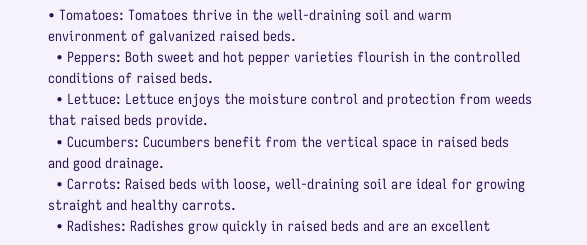• Tomatoes: Tomatoes thrive in the well-draining soil and warm environment of galvanized raised beds.
  • Peppers: Both sweet and hot pepper varieties flourish in the controlled conditions of raised beds.
  • Lettuce: Lettuce enjoys the moisture control and protection from weeds that raised beds provide.
  • Cucumbers: Cucumbers benefit from the vertical space in raised beds and good drainage.
  • Carrots: Raised beds with loose, well-draining soil are ideal for growing straight and healthy carrots.
  • Radishes: Radishes grow quickly in raised beds and are an excellent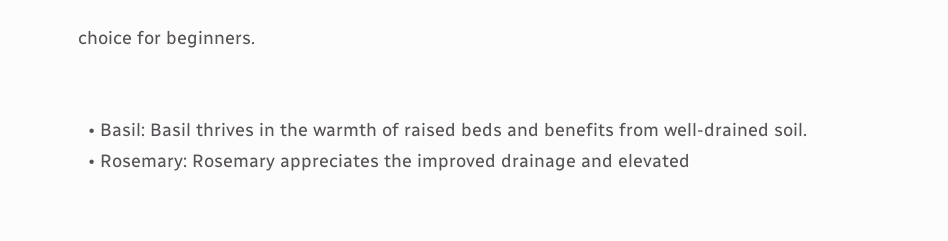choice for beginners.


  • Basil: Basil thrives in the warmth of raised beds and benefits from well-drained soil.
  • Rosemary: Rosemary appreciates the improved drainage and elevated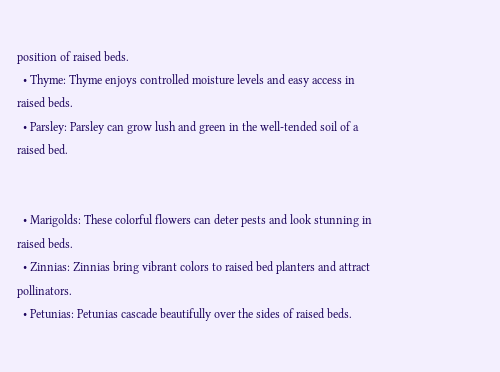position of raised beds.
  • Thyme: Thyme enjoys controlled moisture levels and easy access in raised beds.
  • Parsley: Parsley can grow lush and green in the well-tended soil of a raised bed.


  • Marigolds: These colorful flowers can deter pests and look stunning in raised beds.
  • Zinnias: Zinnias bring vibrant colors to raised bed planters and attract pollinators.
  • Petunias: Petunias cascade beautifully over the sides of raised beds.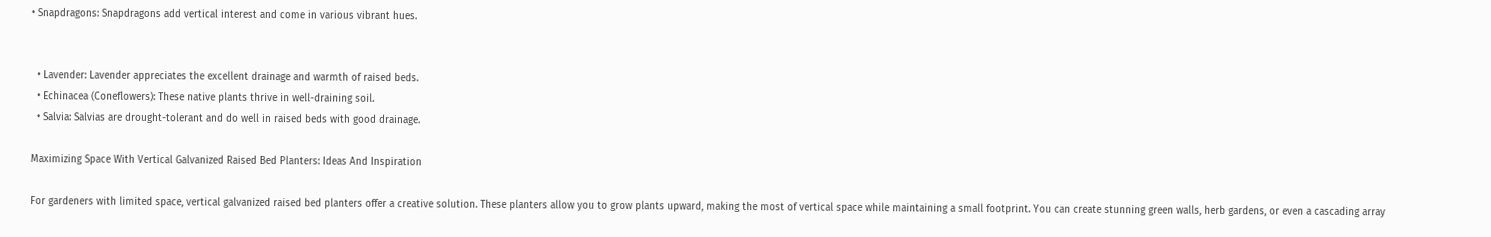• Snapdragons: Snapdragons add vertical interest and come in various vibrant hues.


  • Lavender: Lavender appreciates the excellent drainage and warmth of raised beds.
  • Echinacea (Coneflowers): These native plants thrive in well-draining soil.
  • Salvia: Salvias are drought-tolerant and do well in raised beds with good drainage.

Maximizing Space With Vertical Galvanized Raised Bed Planters: Ideas And Inspiration

For gardeners with limited space, vertical galvanized raised bed planters offer a creative solution. These planters allow you to grow plants upward, making the most of vertical space while maintaining a small footprint. You can create stunning green walls, herb gardens, or even a cascading array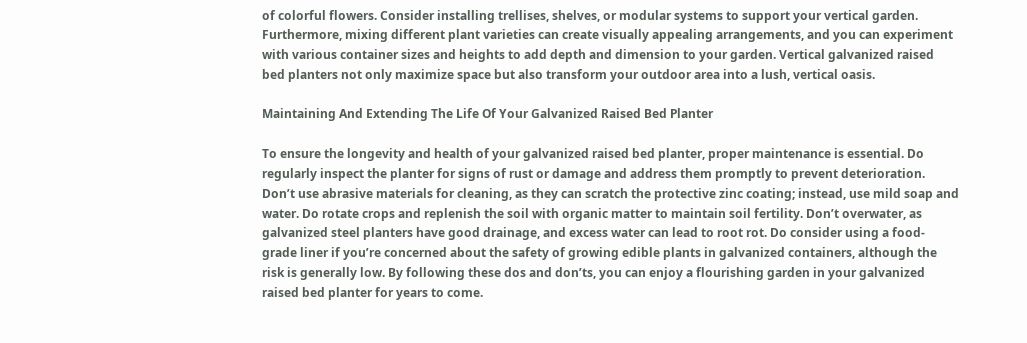of colorful flowers. Consider installing trellises, shelves, or modular systems to support your vertical garden. Furthermore, mixing different plant varieties can create visually appealing arrangements, and you can experiment with various container sizes and heights to add depth and dimension to your garden. Vertical galvanized raised bed planters not only maximize space but also transform your outdoor area into a lush, vertical oasis.

Maintaining And Extending The Life Of Your Galvanized Raised Bed Planter

To ensure the longevity and health of your galvanized raised bed planter, proper maintenance is essential. Do regularly inspect the planter for signs of rust or damage and address them promptly to prevent deterioration. Don’t use abrasive materials for cleaning, as they can scratch the protective zinc coating; instead, use mild soap and water. Do rotate crops and replenish the soil with organic matter to maintain soil fertility. Don’t overwater, as galvanized steel planters have good drainage, and excess water can lead to root rot. Do consider using a food-grade liner if you’re concerned about the safety of growing edible plants in galvanized containers, although the risk is generally low. By following these dos and don’ts, you can enjoy a flourishing garden in your galvanized raised bed planter for years to come.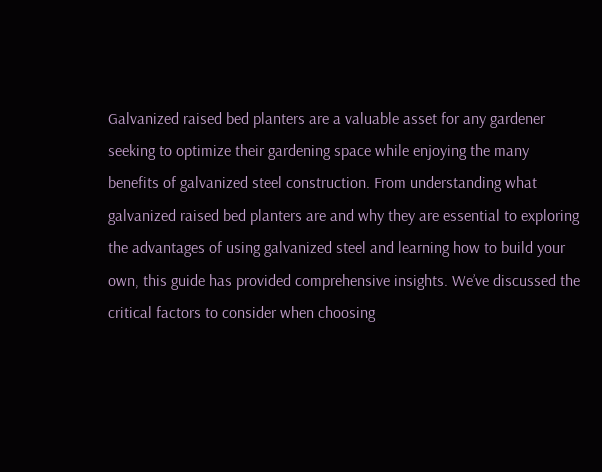Galvanized raised bed planters are a valuable asset for any gardener seeking to optimize their gardening space while enjoying the many benefits of galvanized steel construction. From understanding what galvanized raised bed planters are and why they are essential to exploring the advantages of using galvanized steel and learning how to build your own, this guide has provided comprehensive insights. We’ve discussed the critical factors to consider when choosing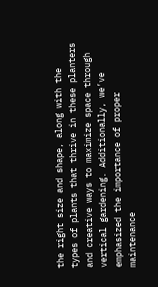the right size and shape, along with the types of plants that thrive in these planters and creative ways to maximize space through vertical gardening. Additionally, we’ve emphasized the importance of proper maintenance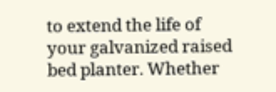to extend the life of your galvanized raised bed planter. Whether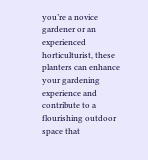you’re a novice gardener or an experienced horticulturist, these planters can enhance your gardening experience and contribute to a flourishing outdoor space that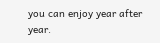you can enjoy year after year.